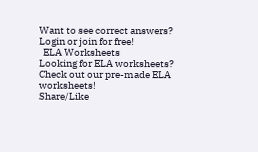Want to see correct answers?
Login or join for free!
  ELA Worksheets
Looking for ELA worksheets?
Check out our pre-made ELA worksheets!
Share/Like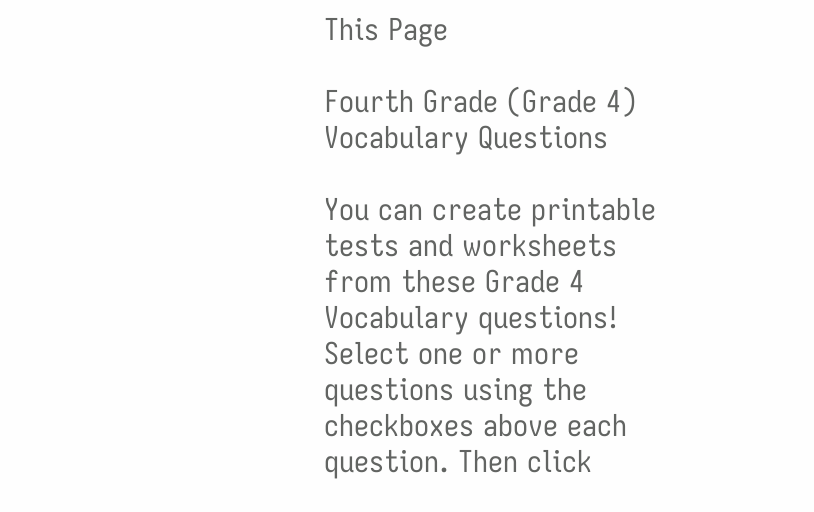This Page

Fourth Grade (Grade 4) Vocabulary Questions

You can create printable tests and worksheets from these Grade 4 Vocabulary questions! Select one or more questions using the checkboxes above each question. Then click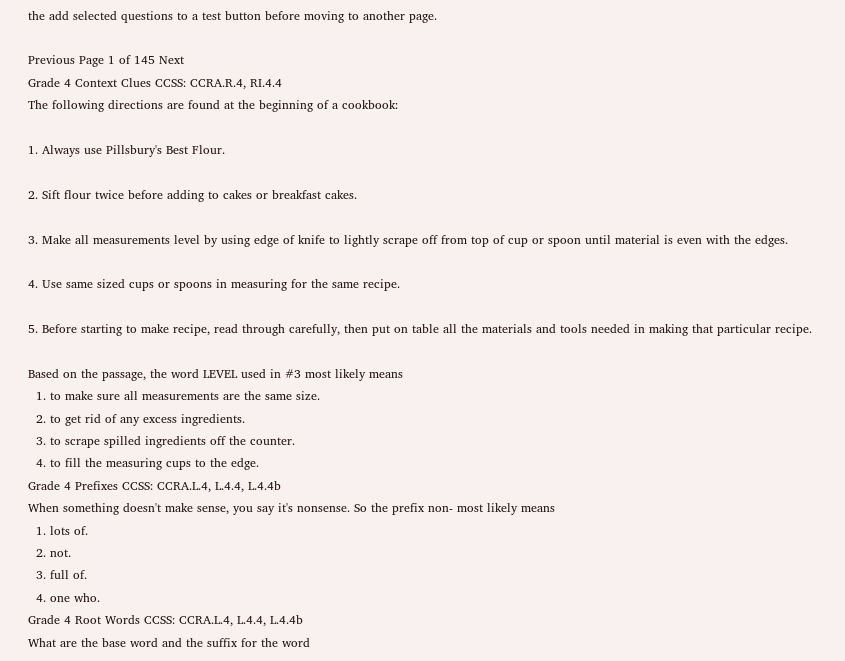the add selected questions to a test button before moving to another page.

Previous Page 1 of 145 Next
Grade 4 Context Clues CCSS: CCRA.R.4, RI.4.4
The following directions are found at the beginning of a cookbook:

1. Always use Pillsbury's Best Flour.

2. Sift flour twice before adding to cakes or breakfast cakes.

3. Make all measurements level by using edge of knife to lightly scrape off from top of cup or spoon until material is even with the edges.

4. Use same sized cups or spoons in measuring for the same recipe.

5. Before starting to make recipe, read through carefully, then put on table all the materials and tools needed in making that particular recipe.

Based on the passage, the word LEVEL used in #3 most likely means
  1. to make sure all measurements are the same size.
  2. to get rid of any excess ingredients.
  3. to scrape spilled ingredients off the counter.
  4. to fill the measuring cups to the edge.
Grade 4 Prefixes CCSS: CCRA.L.4, L.4.4, L.4.4b
When something doesn't make sense, you say it's nonsense. So the prefix non- most likely means
  1. lots of.
  2. not.
  3. full of.
  4. one who.
Grade 4 Root Words CCSS: CCRA.L.4, L.4.4, L.4.4b
What are the base word and the suffix for the word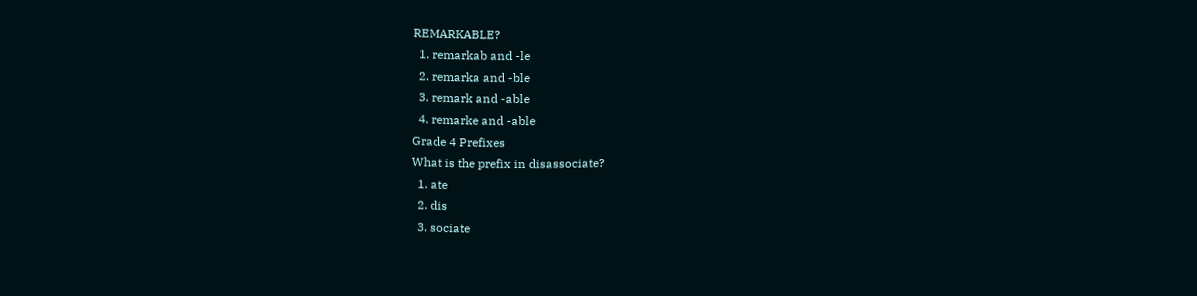REMARKABLE?
  1. remarkab and -le
  2. remarka and -ble
  3. remark and -able
  4. remarke and -able
Grade 4 Prefixes
What is the prefix in disassociate?
  1. ate
  2. dis
  3. sociate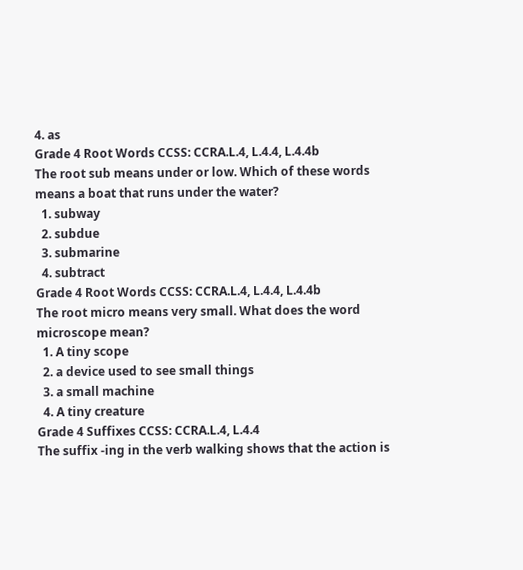4. as
Grade 4 Root Words CCSS: CCRA.L.4, L.4.4, L.4.4b
The root sub means under or low. Which of these words means a boat that runs under the water?
  1. subway
  2. subdue
  3. submarine
  4. subtract
Grade 4 Root Words CCSS: CCRA.L.4, L.4.4, L.4.4b
The root micro means very small. What does the word microscope mean?
  1. A tiny scope
  2. a device used to see small things
  3. a small machine
  4. A tiny creature
Grade 4 Suffixes CCSS: CCRA.L.4, L.4.4
The suffix -ing in the verb walking shows that the action is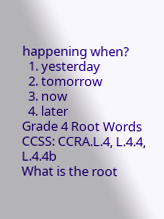happening when?
  1. yesterday
  2. tomorrow
  3. now
  4. later
Grade 4 Root Words CCSS: CCRA.L.4, L.4.4, L.4.4b
What is the root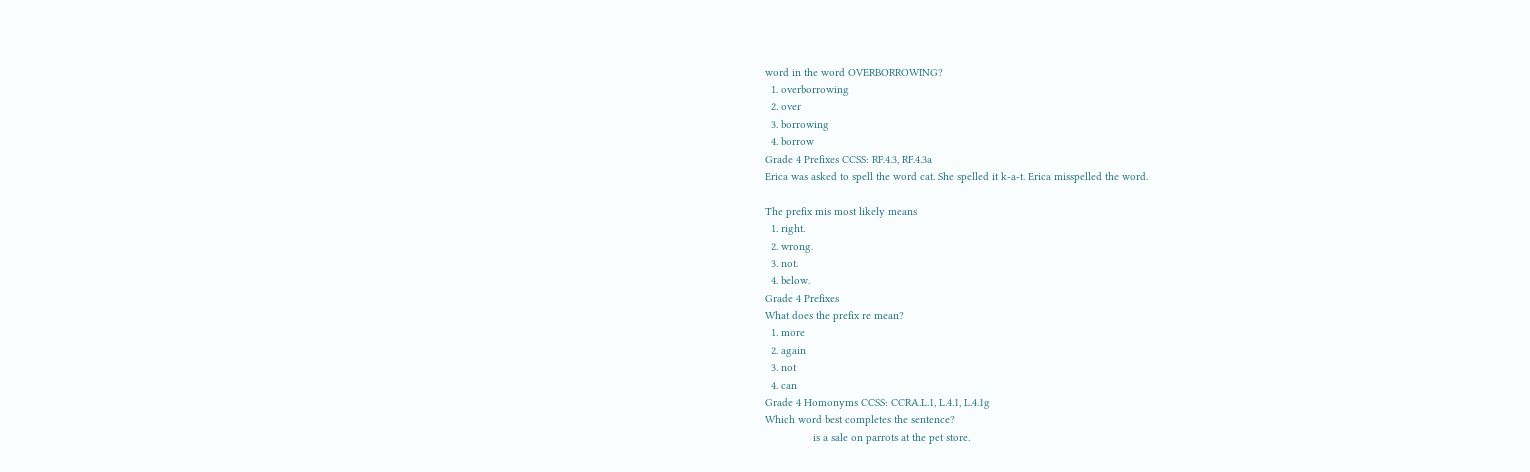word in the word OVERBORROWING?
  1. overborrowing
  2. over
  3. borrowing
  4. borrow
Grade 4 Prefixes CCSS: RF.4.3, RF.4.3a
Erica was asked to spell the word cat. She spelled it k-a-t. Erica misspelled the word.

The prefix mis most likely means
  1. right.
  2. wrong.
  3. not.
  4. below.
Grade 4 Prefixes
What does the prefix re mean?
  1. more
  2. again
  3. not
  4. can
Grade 4 Homonyms CCSS: CCRA.L.1, L.4.1, L.4.1g
Which word best completes the sentence?
                is a sale on parrots at the pet store.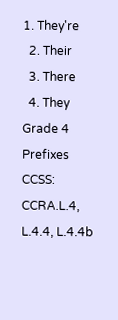1. They're
  2. Their
  3. There
  4. They
Grade 4 Prefixes CCSS: CCRA.L.4, L.4.4, L.4.4b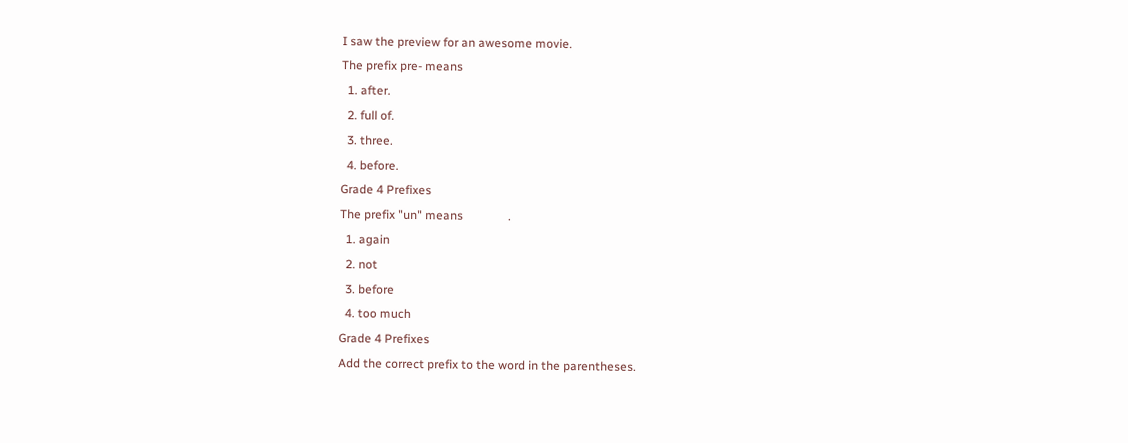I saw the preview for an awesome movie.
The prefix pre- means
  1. after.
  2. full of.
  3. three.
  4. before.
Grade 4 Prefixes
The prefix "un" means               .
  1. again
  2. not
  3. before
  4. too much
Grade 4 Prefixes
Add the correct prefix to the word in the parentheses.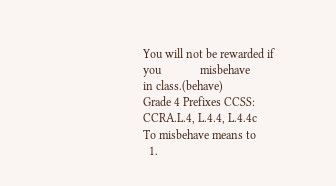You will not be rewarded if you             misbehave             in class.(behave)
Grade 4 Prefixes CCSS: CCRA.L.4, L.4.4, L.4.4c
To misbehave means to
  1.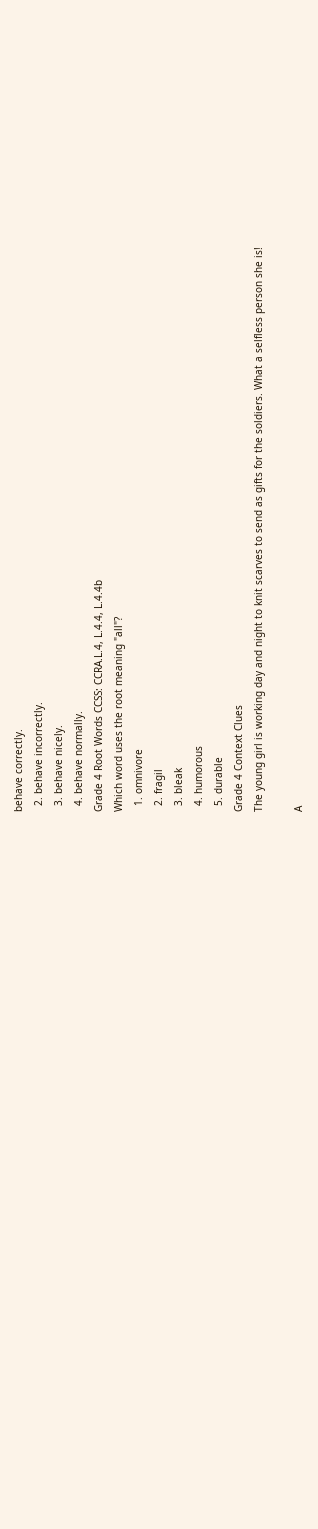behave correctly.
  2. behave incorrectly.
  3. behave nicely.
  4. behave normally.
Grade 4 Root Words CCSS: CCRA.L.4, L.4.4, L.4.4b
Which word uses the root meaning "all"?
  1. omnivore
  2. fragil
  3. bleak
  4. humorous
  5. durable
Grade 4 Context Clues
The young girl is working day and night to knit scarves to send as gifts for the soldiers. What a selfless person she is!

A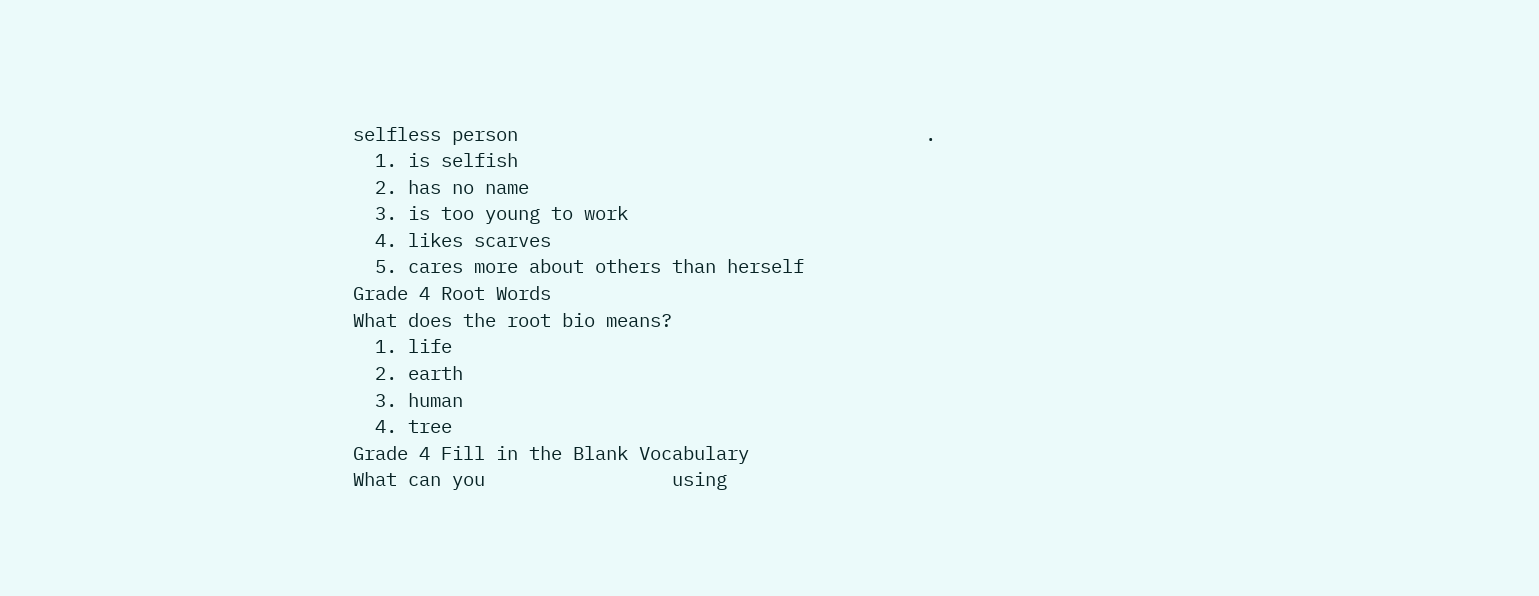selfless person                                     .
  1. is selfish
  2. has no name
  3. is too young to work
  4. likes scarves
  5. cares more about others than herself
Grade 4 Root Words
What does the root bio means?
  1. life
  2. earth
  3. human
  4. tree
Grade 4 Fill in the Blank Vocabulary
What can you                 using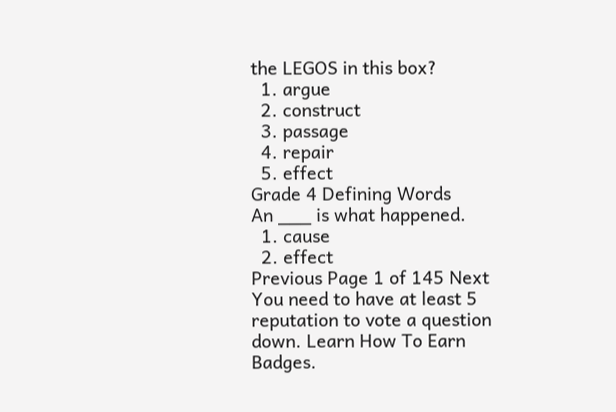the LEGOS in this box?
  1. argue
  2. construct
  3. passage
  4. repair
  5. effect
Grade 4 Defining Words
An ___ is what happened.
  1. cause
  2. effect
Previous Page 1 of 145 Next
You need to have at least 5 reputation to vote a question down. Learn How To Earn Badges.